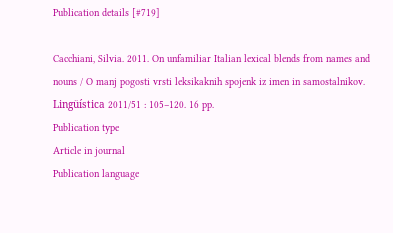Publication details [#719]

Cacchiani, Silvia. 2011. On unfamiliar Italian lexical blends from names and nouns / O manj pogosti vrsti leksikaknih spojenk iz imen in samostalnikov. Lingüística 2011/51 : 105–120. 16 pp.
Publication type
Article in journal
Publication language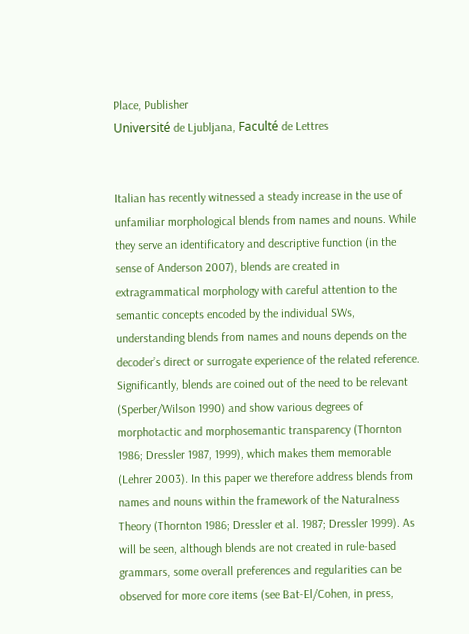Place, Publisher
Université de Ljubljana, Faculté de Lettres


Italian has recently witnessed a steady increase in the use of unfamiliar morphological blends from names and nouns. While they serve an identificatory and descriptive function (in the sense of Anderson 2007), blends are created in extragrammatical morphology with careful attention to the semantic concepts encoded by the individual SWs, understanding blends from names and nouns depends on the decoder’s direct or surrogate experience of the related reference. Significantly, blends are coined out of the need to be relevant (Sperber/Wilson 1990) and show various degrees of morphotactic and morphosemantic transparency (Thornton 1986; Dressler 1987, 1999), which makes them memorable (Lehrer 2003). In this paper we therefore address blends from names and nouns within the framework of the Naturalness Theory (Thornton 1986; Dressler et al. 1987; Dressler 1999). As will be seen, although blends are not created in rule-based grammars, some overall preferences and regularities can be observed for more core items (see Bat-El/Cohen, in press,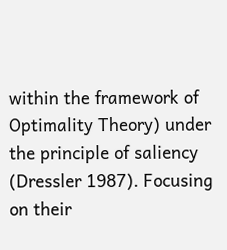within the framework of Optimality Theory) under the principle of saliency (Dressler 1987). Focusing on their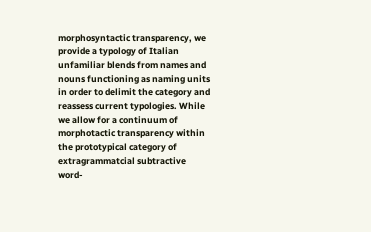morphosyntactic transparency, we provide a typology of Italian unfamiliar blends from names and nouns functioning as naming units in order to delimit the category and reassess current typologies. While we allow for a continuum of morphotactic transparency within the prototypical category of extragrammatcial subtractive word-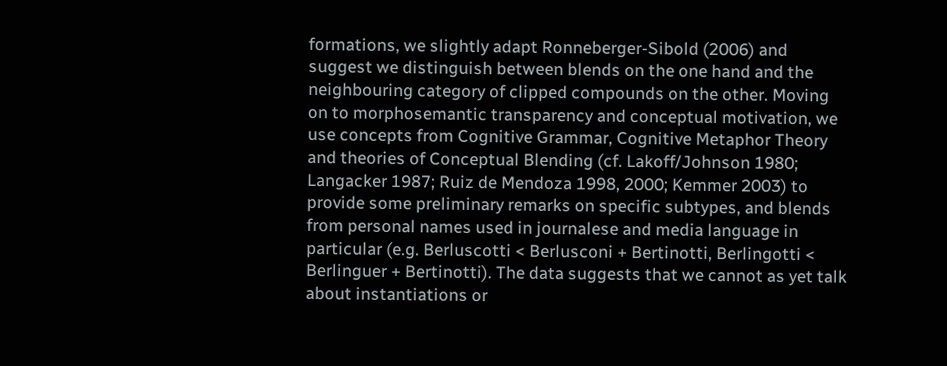formations, we slightly adapt Ronneberger-Sibold (2006) and suggest we distinguish between blends on the one hand and the neighbouring category of clipped compounds on the other. Moving on to morphosemantic transparency and conceptual motivation, we use concepts from Cognitive Grammar, Cognitive Metaphor Theory and theories of Conceptual Blending (cf. Lakoff/Johnson 1980; Langacker 1987; Ruiz de Mendoza 1998, 2000; Kemmer 2003) to provide some preliminary remarks on specific subtypes, and blends from personal names used in journalese and media language in particular (e.g. Berluscotti < Berlusconi + Bertinotti, Berlingotti < Berlinguer + Bertinotti). The data suggests that we cannot as yet talk about instantiations or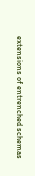extensions of entrenched schemas